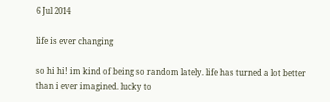6 Jul 2014

life is ever changing

so hi hi! im kind of being so random lately. life has turned a lot better than i ever imagined. lucky to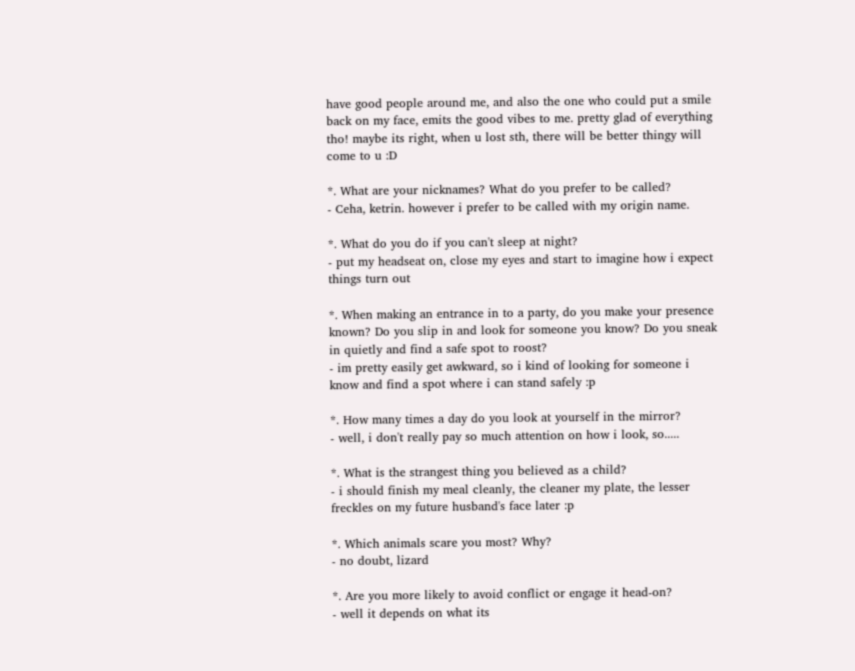have good people around me, and also the one who could put a smile back on my face, emits the good vibes to me. pretty glad of everything tho! maybe its right, when u lost sth, there will be better thingy will come to u :D

*. What are your nicknames? What do you prefer to be called?
- Ceha, ketrin. however i prefer to be called with my origin name.

*. What do you do if you can't sleep at night?
- put my headseat on, close my eyes and start to imagine how i expect things turn out

*. When making an entrance in to a party, do you make your presence known? Do you slip in and look for someone you know? Do you sneak in quietly and find a safe spot to roost?
- im pretty easily get awkward, so i kind of looking for someone i know and find a spot where i can stand safely :p

*. How many times a day do you look at yourself in the mirror?
- well, i don't really pay so much attention on how i look, so.....

*. What is the strangest thing you believed as a child?
- i should finish my meal cleanly, the cleaner my plate, the lesser freckles on my future husband's face later :p

*. Which animals scare you most? Why?
- no doubt, lizard

*. Are you more likely to avoid conflict or engage it head-on?
- well it depends on what its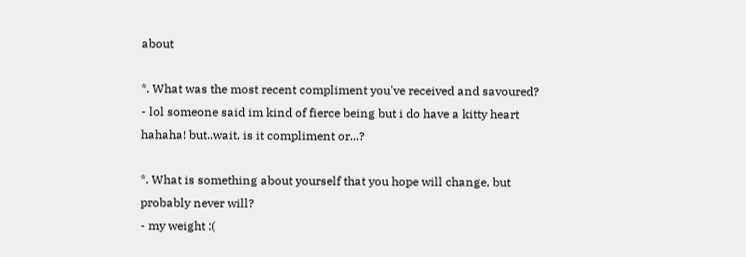about

*. What was the most recent compliment you've received and savoured?
- lol someone said im kind of fierce being but i do have a kitty heart hahaha! but..wait, is it compliment or...?

*. What is something about yourself that you hope will change, but probably never will?
- my weight :(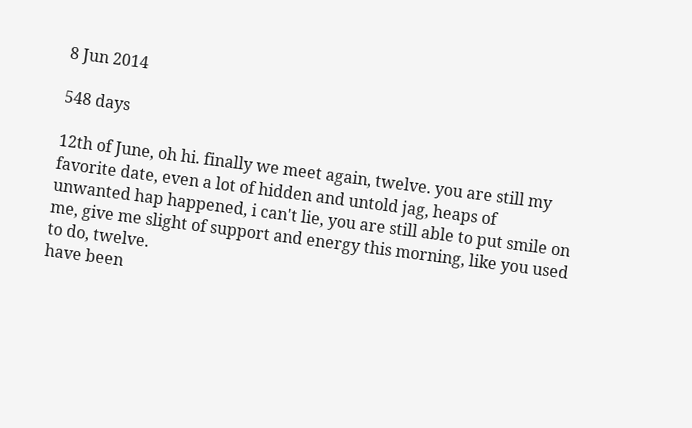8 Jun 2014

548 days

12th of June, oh hi. finally we meet again, twelve. you are still my favorite date, even a lot of hidden and untold jag, heaps of unwanted hap happened, i can't lie, you are still able to put smile on me, give me slight of support and energy this morning, like you used to do, twelve.
have been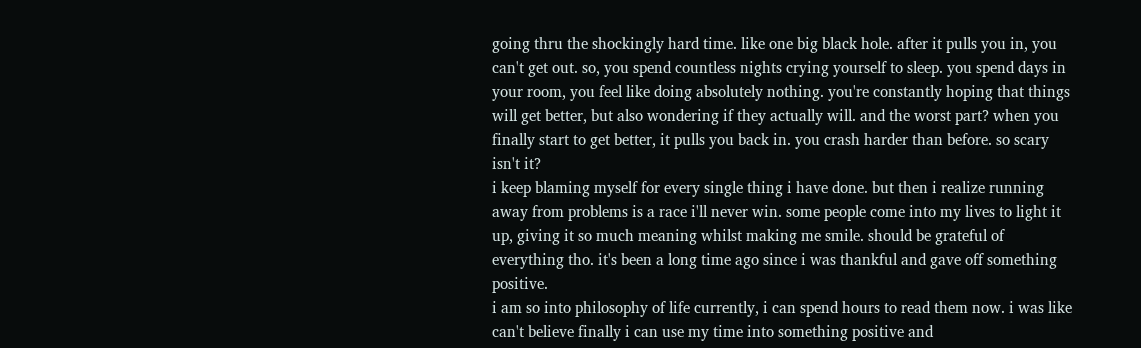going thru the shockingly hard time. like one big black hole. after it pulls you in, you can't get out. so, you spend countless nights crying yourself to sleep. you spend days in your room, you feel like doing absolutely nothing. you're constantly hoping that things will get better, but also wondering if they actually will. and the worst part? when you finally start to get better, it pulls you back in. you crash harder than before. so scary isn't it?
i keep blaming myself for every single thing i have done. but then i realize running away from problems is a race i'll never win. some people come into my lives to light it up, giving it so much meaning whilst making me smile. should be grateful of everything tho. it's been a long time ago since i was thankful and gave off something positive.
i am so into philosophy of life currently, i can spend hours to read them now. i was like can't believe finally i can use my time into something positive and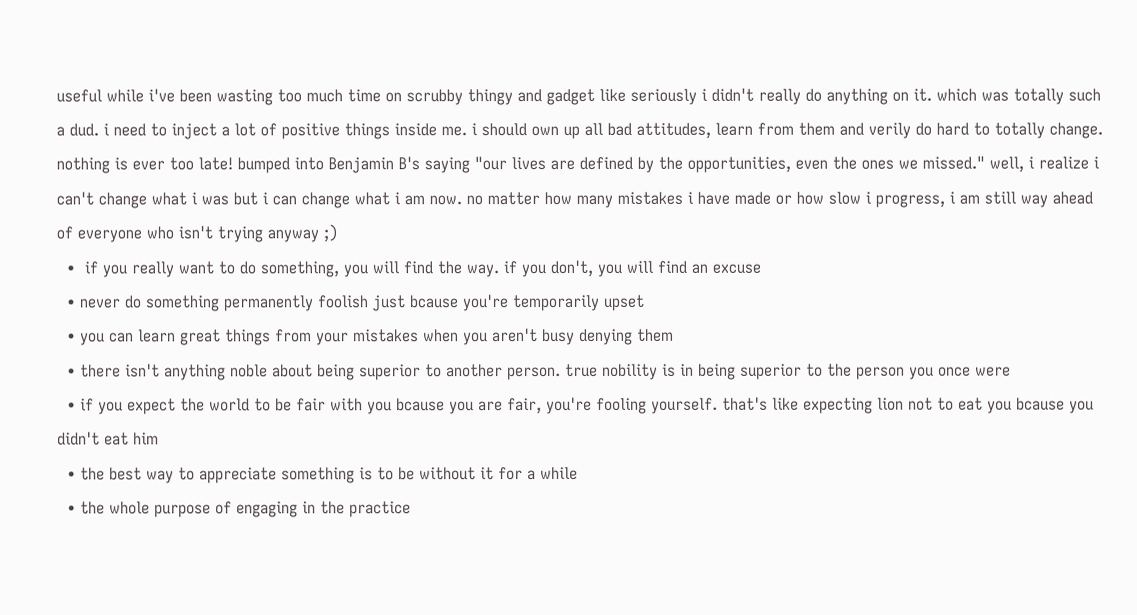useful while i've been wasting too much time on scrubby thingy and gadget like seriously i didn't really do anything on it. which was totally such a dud. i need to inject a lot of positive things inside me. i should own up all bad attitudes, learn from them and verily do hard to totally change. nothing is ever too late! bumped into Benjamin B's saying "our lives are defined by the opportunities, even the ones we missed." well, i realize i can't change what i was but i can change what i am now. no matter how many mistakes i have made or how slow i progress, i am still way ahead of everyone who isn't trying anyway ;)
  •  if you really want to do something, you will find the way. if you don't, you will find an excuse
  • never do something permanently foolish just bcause you're temporarily upset
  • you can learn great things from your mistakes when you aren't busy denying them
  • there isn't anything noble about being superior to another person. true nobility is in being superior to the person you once were
  • if you expect the world to be fair with you bcause you are fair, you're fooling yourself. that's like expecting lion not to eat you bcause you didn't eat him
  • the best way to appreciate something is to be without it for a while
  • the whole purpose of engaging in the practice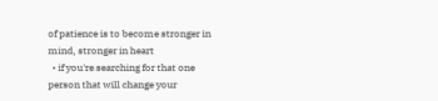of patience is to become stronger in mind, stronger in heart
  • if you're searching for that one person that will change your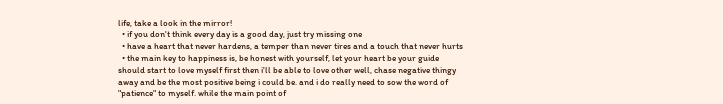life, take a look in the mirror!
  • if you don't think every day is a good day, just try missing one
  • have a heart that never hardens, a temper than never tires and a touch that never hurts
  • the main key to happiness is, be honest with yourself, let your heart be your guide
should start to love myself first then i'll be able to love other well, chase negative thingy away and be the most positive being i could be. and i do really need to sow the word of "patience" to myself. while the main point of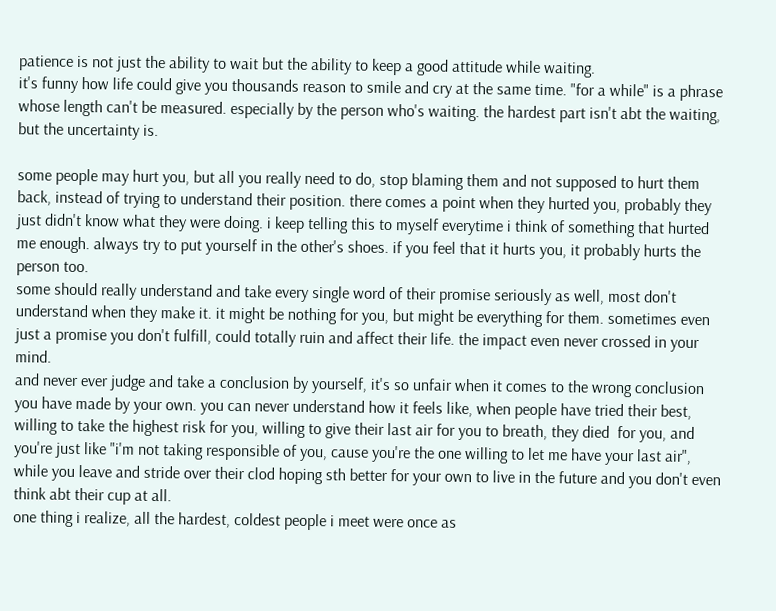patience is not just the ability to wait but the ability to keep a good attitude while waiting.
it's funny how life could give you thousands reason to smile and cry at the same time. "for a while" is a phrase whose length can't be measured. especially by the person who's waiting. the hardest part isn't abt the waiting, but the uncertainty is.

some people may hurt you, but all you really need to do, stop blaming them and not supposed to hurt them back, instead of trying to understand their position. there comes a point when they hurted you, probably they just didn't know what they were doing. i keep telling this to myself everytime i think of something that hurted me enough. always try to put yourself in the other's shoes. if you feel that it hurts you, it probably hurts the person too.
some should really understand and take every single word of their promise seriously as well, most don't understand when they make it. it might be nothing for you, but might be everything for them. sometimes even just a promise you don't fulfill, could totally ruin and affect their life. the impact even never crossed in your mind.
and never ever judge and take a conclusion by yourself, it's so unfair when it comes to the wrong conclusion you have made by your own. you can never understand how it feels like, when people have tried their best, willing to take the highest risk for you, willing to give their last air for you to breath, they died  for you, and you're just like "i'm not taking responsible of you, cause you're the one willing to let me have your last air", while you leave and stride over their clod hoping sth better for your own to live in the future and you don't even think abt their cup at all.
one thing i realize, all the hardest, coldest people i meet were once as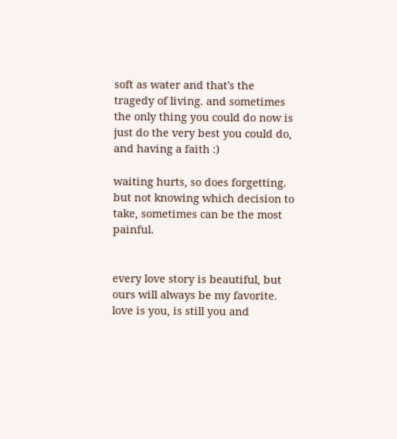soft as water and that's the tragedy of living. and sometimes the only thing you could do now is just do the very best you could do, and having a faith :)

waiting hurts, so does forgetting. but not knowing which decision to take, sometimes can be the most painful.


every love story is beautiful, but ours will always be my favorite. love is you, is still you and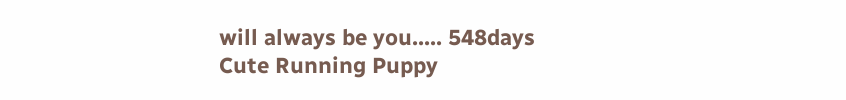will always be you..... 548days
Cute Running Puppy